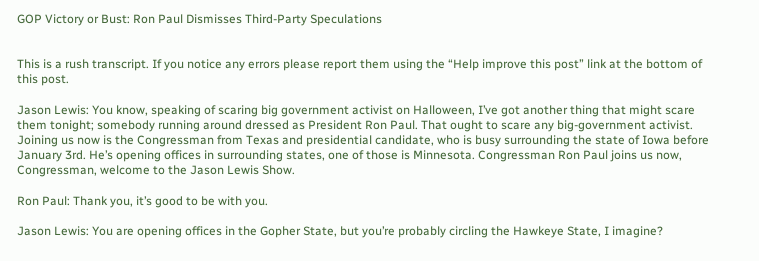GOP Victory or Bust: Ron Paul Dismisses Third-Party Speculations


This is a rush transcript. If you notice any errors please report them using the “Help improve this post” link at the bottom of this post.

Jason Lewis: You know, speaking of scaring big government activist on Halloween, I’ve got another thing that might scare them tonight; somebody running around dressed as President Ron Paul. That ought to scare any big-government activist. Joining us now is the Congressman from Texas and presidential candidate, who is busy surrounding the state of Iowa before January 3rd. He’s opening offices in surrounding states, one of those is Minnesota. Congressman Ron Paul joins us now, Congressman, welcome to the Jason Lewis Show.

Ron Paul: Thank you, it’s good to be with you.

Jason Lewis: You are opening offices in the Gopher State, but you’re probably circling the Hawkeye State, I imagine?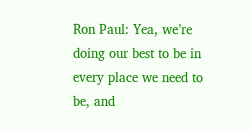Ron Paul: Yea, we’re doing our best to be in every place we need to be, and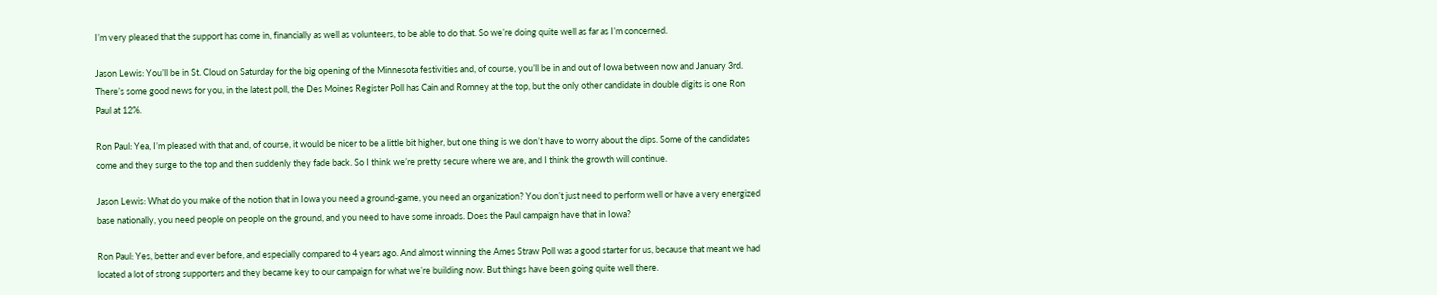I’m very pleased that the support has come in, financially as well as volunteers, to be able to do that. So we’re doing quite well as far as I’m concerned.

Jason Lewis: You’ll be in St. Cloud on Saturday for the big opening of the Minnesota festivities and, of course, you’ll be in and out of Iowa between now and January 3rd. There’s some good news for you, in the latest poll, the Des Moines Register Poll has Cain and Romney at the top, but the only other candidate in double digits is one Ron Paul at 12%.

Ron Paul: Yea, I’m pleased with that and, of course, it would be nicer to be a little bit higher, but one thing is we don’t have to worry about the dips. Some of the candidates come and they surge to the top and then suddenly they fade back. So I think we’re pretty secure where we are, and I think the growth will continue.

Jason Lewis: What do you make of the notion that in Iowa you need a ground-game, you need an organization? You don’t just need to perform well or have a very energized base nationally, you need people on people on the ground, and you need to have some inroads. Does the Paul campaign have that in Iowa?

Ron Paul: Yes, better and ever before, and especially compared to 4 years ago. And almost winning the Ames Straw Poll was a good starter for us, because that meant we had located a lot of strong supporters and they became key to our campaign for what we’re building now. But things have been going quite well there.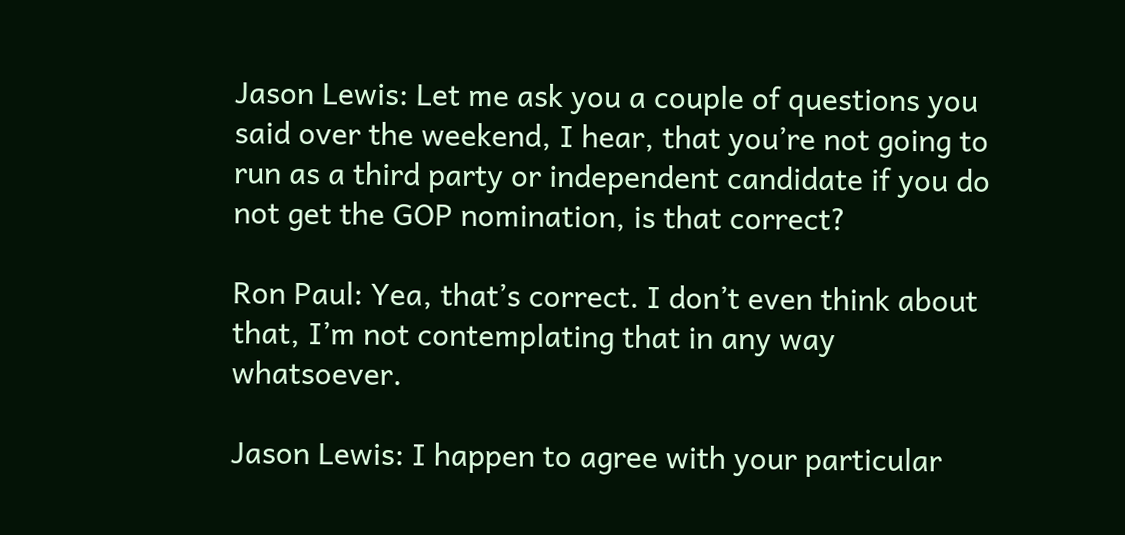Jason Lewis: Let me ask you a couple of questions you said over the weekend, I hear, that you’re not going to run as a third party or independent candidate if you do not get the GOP nomination, is that correct?

Ron Paul: Yea, that’s correct. I don’t even think about that, I’m not contemplating that in any way whatsoever.

Jason Lewis: I happen to agree with your particular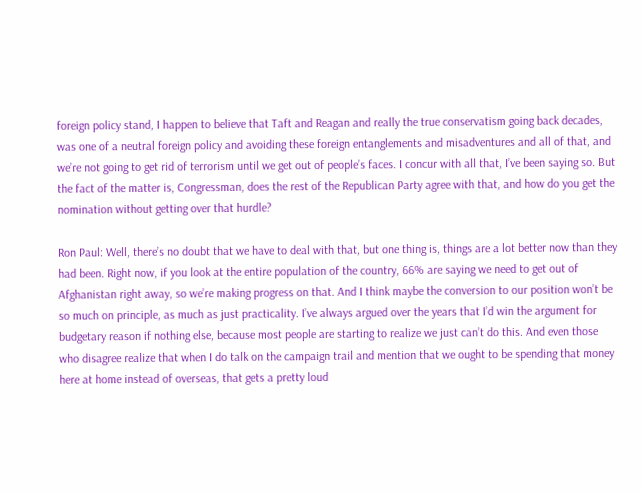foreign policy stand, I happen to believe that Taft and Reagan and really the true conservatism going back decades, was one of a neutral foreign policy and avoiding these foreign entanglements and misadventures and all of that, and we’re not going to get rid of terrorism until we get out of people’s faces. I concur with all that, I’ve been saying so. But the fact of the matter is, Congressman, does the rest of the Republican Party agree with that, and how do you get the nomination without getting over that hurdle?

Ron Paul: Well, there’s no doubt that we have to deal with that, but one thing is, things are a lot better now than they had been. Right now, if you look at the entire population of the country, 66% are saying we need to get out of Afghanistan right away, so we’re making progress on that. And I think maybe the conversion to our position won’t be so much on principle, as much as just practicality. I’ve always argued over the years that I’d win the argument for budgetary reason if nothing else, because most people are starting to realize we just can’t do this. And even those who disagree realize that when I do talk on the campaign trail and mention that we ought to be spending that money here at home instead of overseas, that gets a pretty loud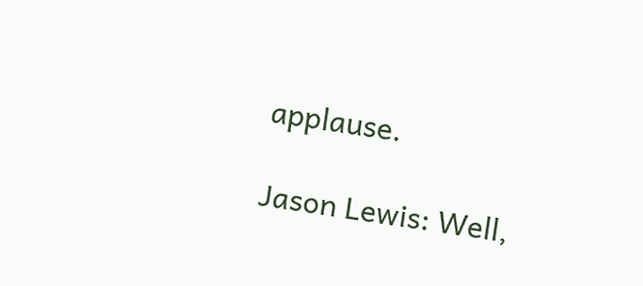applause.

Jason Lewis: Well,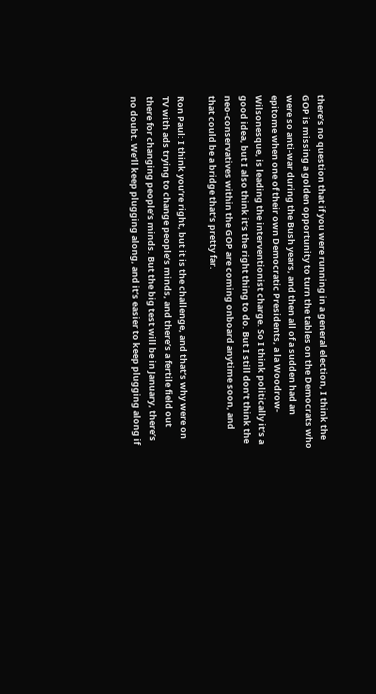there’s no question that if you were running in a general election, I think the GOP is missing a golden opportunity to turn the tables on the Democrats who were so anti-war during the Bush years, and then all of a sudden had an epitome when one of their own Democratic Presidents, a la Woodrow-Wilsonesque, is leading the interventionist charge. So I think politically it’s a good idea, but I also think it’s the right thing to do. But I still don’t think the neo-conservatives within the GOP are coming onboard anytime soon, and that could be a bridge that’s pretty far.

Ron Paul: I think you’re right, but it is the challenge, and that’s why were on TV with ads trying to change people’s minds, and there’s a fertile field out there for changing people’s minds. But the big test will be in January, there’s no doubt. We’ll keep plugging along, and it’s easier to keep plugging along if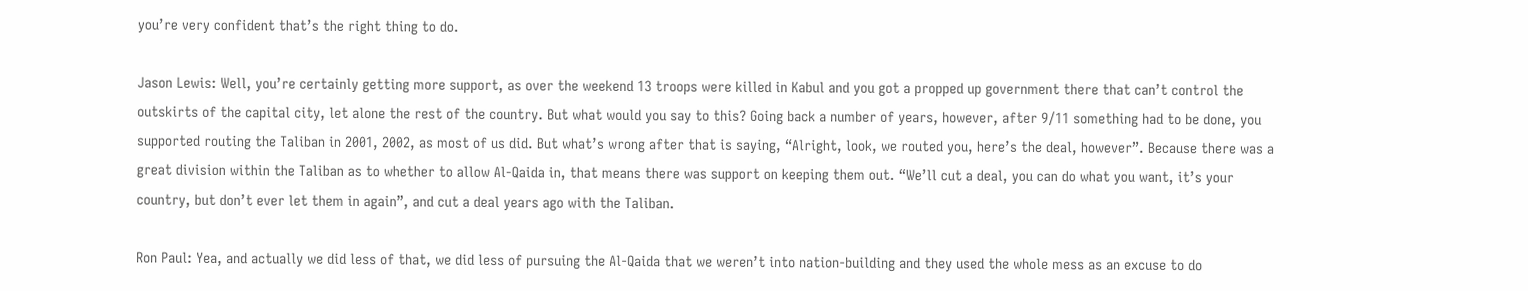you’re very confident that’s the right thing to do.

Jason Lewis: Well, you’re certainly getting more support, as over the weekend 13 troops were killed in Kabul and you got a propped up government there that can’t control the outskirts of the capital city, let alone the rest of the country. But what would you say to this? Going back a number of years, however, after 9/11 something had to be done, you supported routing the Taliban in 2001, 2002, as most of us did. But what’s wrong after that is saying, “Alright, look, we routed you, here’s the deal, however”. Because there was a great division within the Taliban as to whether to allow Al-Qaida in, that means there was support on keeping them out. “We’ll cut a deal, you can do what you want, it’s your country, but don’t ever let them in again”, and cut a deal years ago with the Taliban.

Ron Paul: Yea, and actually we did less of that, we did less of pursuing the Al-Qaida that we weren’t into nation-building and they used the whole mess as an excuse to do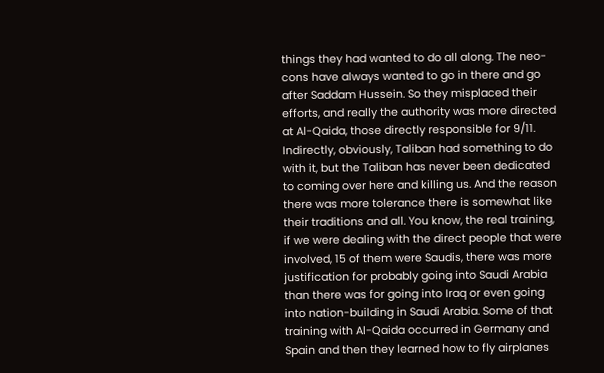things they had wanted to do all along. The neo-cons have always wanted to go in there and go after Saddam Hussein. So they misplaced their efforts, and really the authority was more directed at Al-Qaida, those directly responsible for 9/11. Indirectly, obviously, Taliban had something to do with it, but the Taliban has never been dedicated to coming over here and killing us. And the reason there was more tolerance there is somewhat like their traditions and all. You know, the real training, if we were dealing with the direct people that were involved, 15 of them were Saudis, there was more justification for probably going into Saudi Arabia than there was for going into Iraq or even going into nation-building in Saudi Arabia. Some of that training with Al-Qaida occurred in Germany and Spain and then they learned how to fly airplanes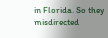in Florida. So they misdirected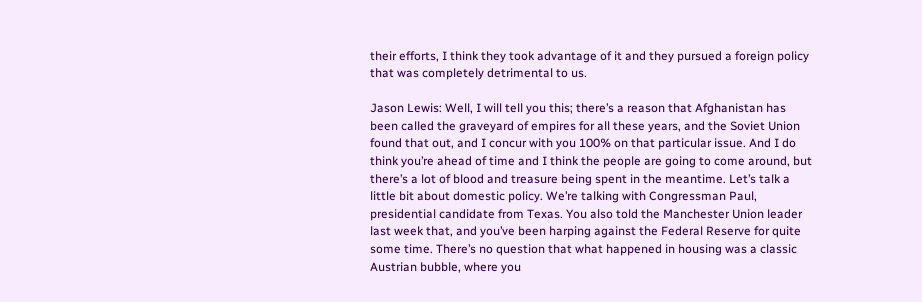their efforts, I think they took advantage of it and they pursued a foreign policy that was completely detrimental to us.

Jason Lewis: Well, I will tell you this; there’s a reason that Afghanistan has been called the graveyard of empires for all these years, and the Soviet Union found that out, and I concur with you 100% on that particular issue. And I do think you’re ahead of time and I think the people are going to come around, but there’s a lot of blood and treasure being spent in the meantime. Let’s talk a little bit about domestic policy. We’re talking with Congressman Paul, presidential candidate from Texas. You also told the Manchester Union leader last week that, and you’ve been harping against the Federal Reserve for quite some time. There’s no question that what happened in housing was a classic Austrian bubble, where you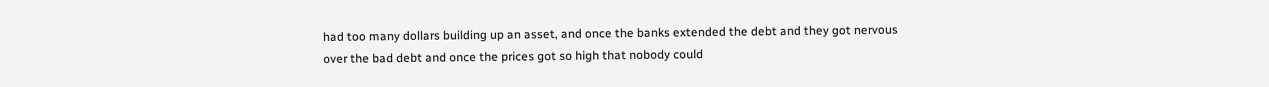had too many dollars building up an asset, and once the banks extended the debt and they got nervous over the bad debt and once the prices got so high that nobody could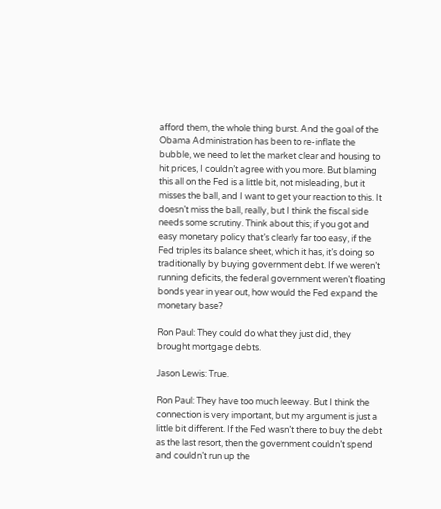afford them, the whole thing burst. And the goal of the Obama Administration has been to re-inflate the bubble, we need to let the market clear and housing to hit prices, I couldn’t agree with you more. But blaming this all on the Fed is a little bit, not misleading, but it misses the ball, and I want to get your reaction to this. It doesn’t miss the ball, really, but I think the fiscal side needs some scrutiny. Think about this; if you got and easy monetary policy that’s clearly far too easy, if the Fed triples its balance sheet, which it has, it’s doing so traditionally by buying government debt. If we weren’t running deficits, the federal government weren’t floating bonds year in year out, how would the Fed expand the monetary base?

Ron Paul: They could do what they just did, they brought mortgage debts.

Jason Lewis: True.

Ron Paul: They have too much leeway. But I think the connection is very important, but my argument is just a little bit different. If the Fed wasn’t there to buy the debt as the last resort, then the government couldn’t spend and couldn’t run up the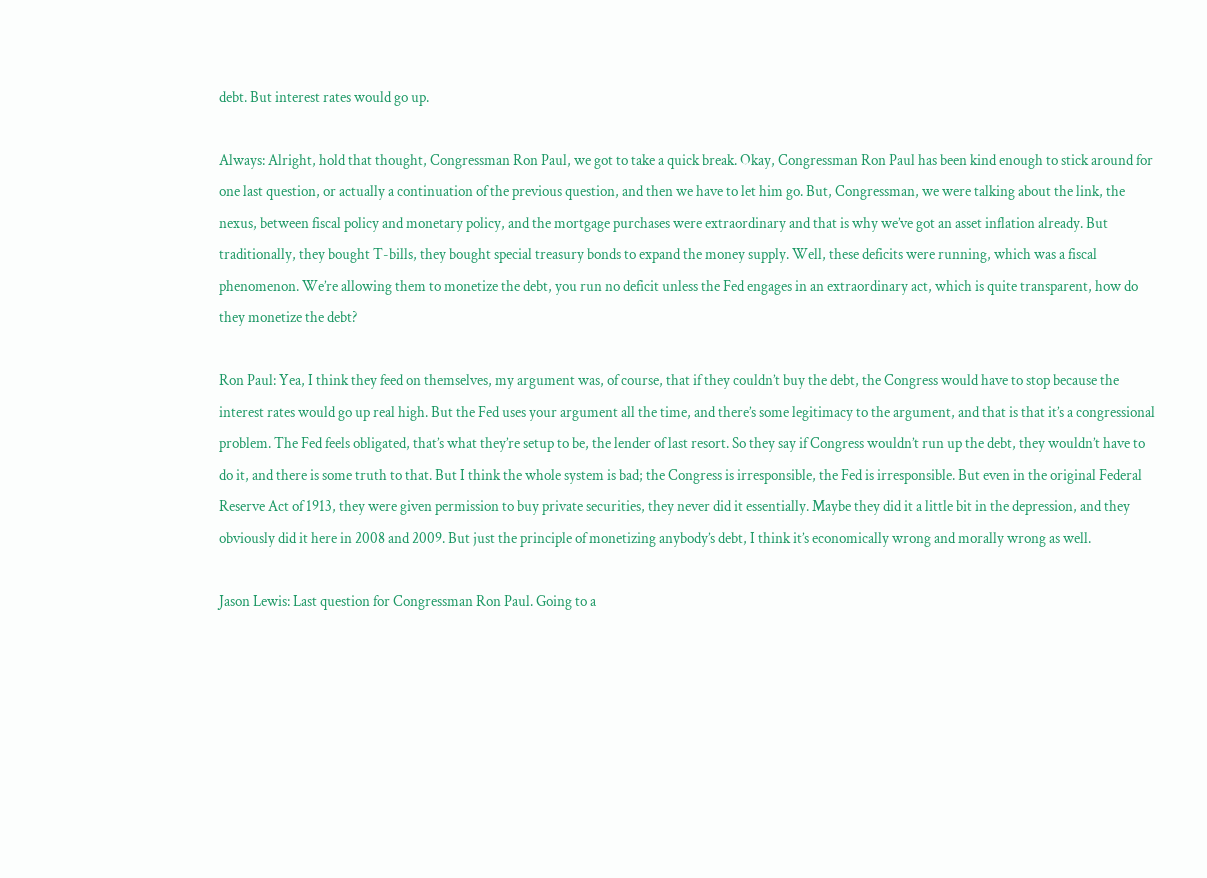debt. But interest rates would go up.

Always: Alright, hold that thought, Congressman Ron Paul, we got to take a quick break. Okay, Congressman Ron Paul has been kind enough to stick around for one last question, or actually a continuation of the previous question, and then we have to let him go. But, Congressman, we were talking about the link, the nexus, between fiscal policy and monetary policy, and the mortgage purchases were extraordinary and that is why we’ve got an asset inflation already. But traditionally, they bought T-bills, they bought special treasury bonds to expand the money supply. Well, these deficits were running, which was a fiscal phenomenon. We’re allowing them to monetize the debt, you run no deficit unless the Fed engages in an extraordinary act, which is quite transparent, how do they monetize the debt?

Ron Paul: Yea, I think they feed on themselves, my argument was, of course, that if they couldn’t buy the debt, the Congress would have to stop because the interest rates would go up real high. But the Fed uses your argument all the time, and there’s some legitimacy to the argument, and that is that it’s a congressional problem. The Fed feels obligated, that’s what they’re setup to be, the lender of last resort. So they say if Congress wouldn’t run up the debt, they wouldn’t have to do it, and there is some truth to that. But I think the whole system is bad; the Congress is irresponsible, the Fed is irresponsible. But even in the original Federal Reserve Act of 1913, they were given permission to buy private securities, they never did it essentially. Maybe they did it a little bit in the depression, and they obviously did it here in 2008 and 2009. But just the principle of monetizing anybody’s debt, I think it’s economically wrong and morally wrong as well.

Jason Lewis: Last question for Congressman Ron Paul. Going to a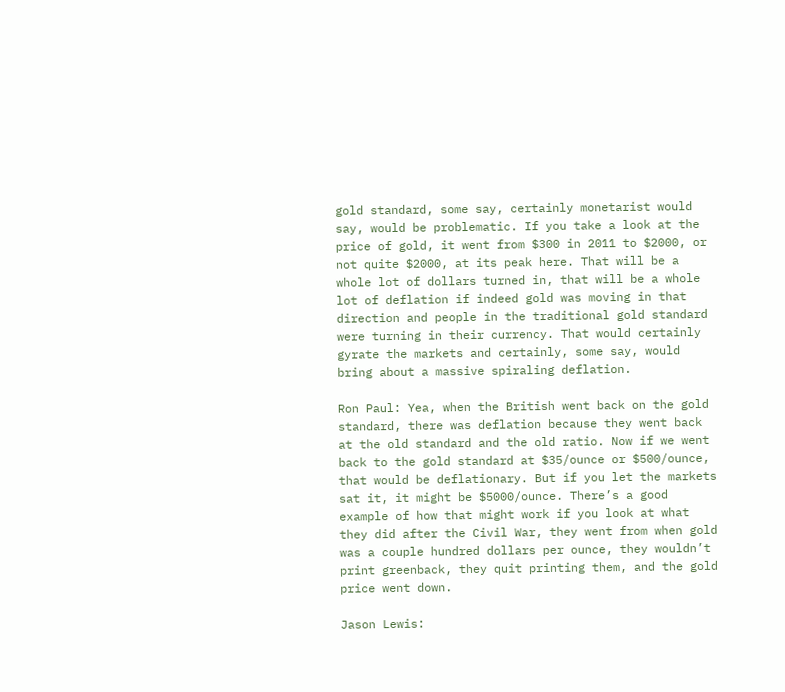gold standard, some say, certainly monetarist would say, would be problematic. If you take a look at the price of gold, it went from $300 in 2011 to $2000, or not quite $2000, at its peak here. That will be a whole lot of dollars turned in, that will be a whole lot of deflation if indeed gold was moving in that direction and people in the traditional gold standard were turning in their currency. That would certainly gyrate the markets and certainly, some say, would bring about a massive spiraling deflation.

Ron Paul: Yea, when the British went back on the gold standard, there was deflation because they went back at the old standard and the old ratio. Now if we went back to the gold standard at $35/ounce or $500/ounce, that would be deflationary. But if you let the markets sat it, it might be $5000/ounce. There’s a good example of how that might work if you look at what they did after the Civil War, they went from when gold was a couple hundred dollars per ounce, they wouldn’t print greenback, they quit printing them, and the gold price went down.

Jason Lewis: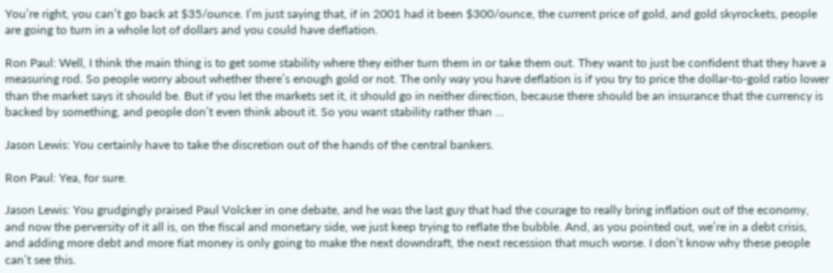You’re right, you can’t go back at $35/ounce. I’m just saying that, if in 2001 had it been $300/ounce, the current price of gold, and gold skyrockets, people are going to turn in a whole lot of dollars and you could have deflation.

Ron Paul: Well, I think the main thing is to get some stability where they either turn them in or take them out. They want to just be confident that they have a measuring rod. So people worry about whether there’s enough gold or not. The only way you have deflation is if you try to price the dollar-to-gold ratio lower than the market says it should be. But if you let the markets set it, it should go in neither direction, because there should be an insurance that the currency is backed by something, and people don’t even think about it. So you want stability rather than …

Jason Lewis: You certainly have to take the discretion out of the hands of the central bankers.

Ron Paul: Yea, for sure.

Jason Lewis: You grudgingly praised Paul Volcker in one debate, and he was the last guy that had the courage to really bring inflation out of the economy, and now the perversity of it all is, on the fiscal and monetary side, we just keep trying to reflate the bubble. And, as you pointed out, we’re in a debt crisis, and adding more debt and more fiat money is only going to make the next downdraft, the next recession that much worse. I don’t know why these people can’t see this.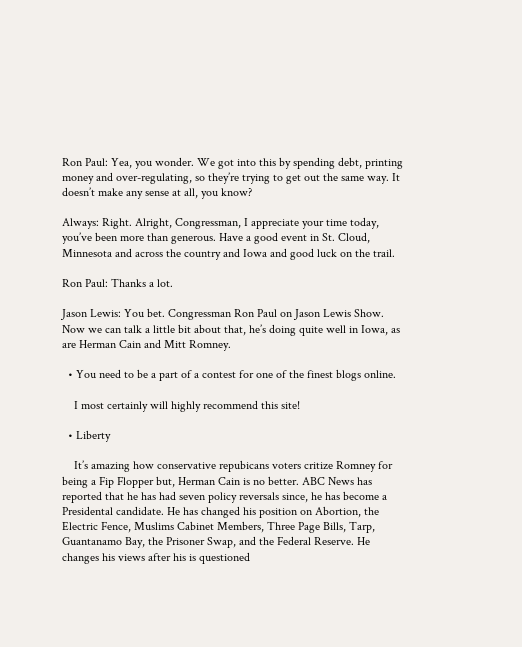Ron Paul: Yea, you wonder. We got into this by spending debt, printing money and over-regulating, so they’re trying to get out the same way. It doesn’t make any sense at all, you know?

Always: Right. Alright, Congressman, I appreciate your time today, you’ve been more than generous. Have a good event in St. Cloud, Minnesota and across the country and Iowa and good luck on the trail.

Ron Paul: Thanks a lot.

Jason Lewis: You bet. Congressman Ron Paul on Jason Lewis Show. Now we can talk a little bit about that, he’s doing quite well in Iowa, as are Herman Cain and Mitt Romney.

  • You need to be a part of a contest for one of the finest blogs online.

    I most certainly will highly recommend this site!

  • Liberty

    It’s amazing how conservative repubicans voters critize Romney for being a Fip Flopper but, Herman Cain is no better. ABC News has reported that he has had seven policy reversals since, he has become a Presidental candidate. He has changed his position on Abortion, the Electric Fence, Muslims Cabinet Members, Three Page Bills, Tarp, Guantanamo Bay, the Prisoner Swap, and the Federal Reserve. He changes his views after his is questioned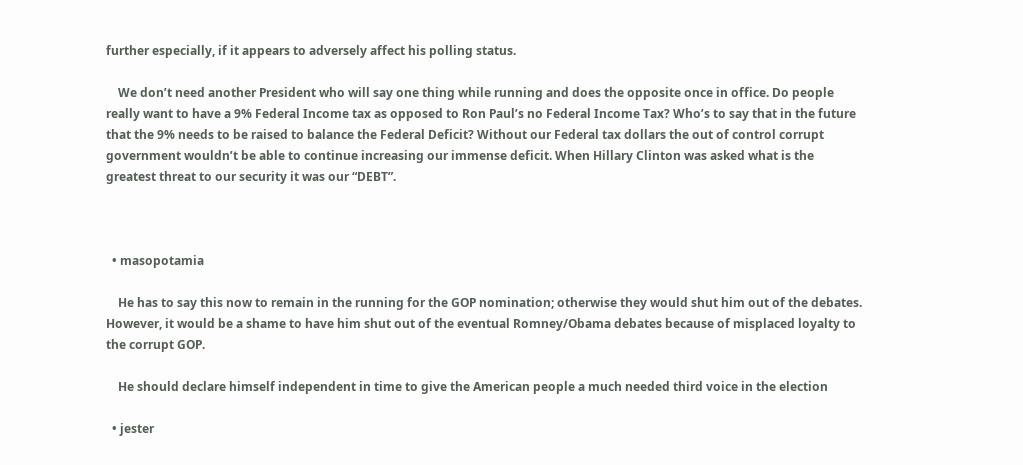further especially, if it appears to adversely affect his polling status.

    We don’t need another President who will say one thing while running and does the opposite once in office. Do people really want to have a 9% Federal Income tax as opposed to Ron Paul’s no Federal Income Tax? Who’s to say that in the future that the 9% needs to be raised to balance the Federal Deficit? Without our Federal tax dollars the out of control corrupt government wouldn’t be able to continue increasing our immense deficit. When Hillary Clinton was asked what is the greatest threat to our security it was our “DEBT”.



  • masopotamia

    He has to say this now to remain in the running for the GOP nomination; otherwise they would shut him out of the debates. However, it would be a shame to have him shut out of the eventual Romney/Obama debates because of misplaced loyalty to the corrupt GOP.

    He should declare himself independent in time to give the American people a much needed third voice in the election

  • jester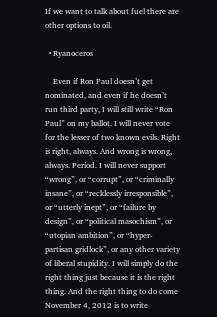If we want to talk about fuel there are other options to oil.

  • Ryanoceros

    Even if Ron Paul doesn’t get nominated, and even if he doesn’t run third party, I will still write “Ron Paul” on my ballot. I will never vote for the lesser of two known evils. Right is right, always. And wrong is wrong, always. Period. I will never support “wrong”, or “corrupt”, or “criminally insane”, or “recklessly irresponsible”, or “utterly inept”, or “failure by design”, or “political masochism”, or “utopian ambition”, or “hyper-partisan gridlock”, or any other variety of liberal stupidity. I will simply do the right thing just because it is the right thing. And the right thing to do come November 4, 2012 is to write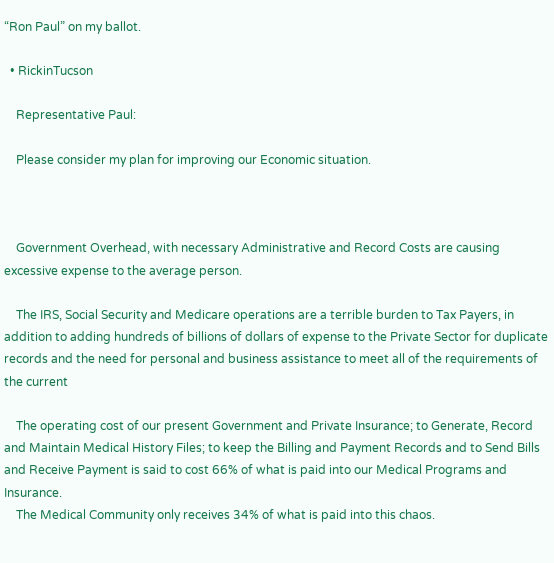“Ron Paul” on my ballot.

  • RickinTucson

    Representative Paul:

    Please consider my plan for improving our Economic situation.



    Government Overhead, with necessary Administrative and Record Costs are causing excessive expense to the average person.

    The IRS, Social Security and Medicare operations are a terrible burden to Tax Payers, in addition to adding hundreds of billions of dollars of expense to the Private Sector for duplicate records and the need for personal and business assistance to meet all of the requirements of the current

    The operating cost of our present Government and Private Insurance; to Generate, Record and Maintain Medical History Files; to keep the Billing and Payment Records and to Send Bills and Receive Payment is said to cost 66% of what is paid into our Medical Programs and Insurance.
    The Medical Community only receives 34% of what is paid into this chaos.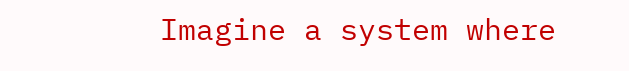Imagine a system where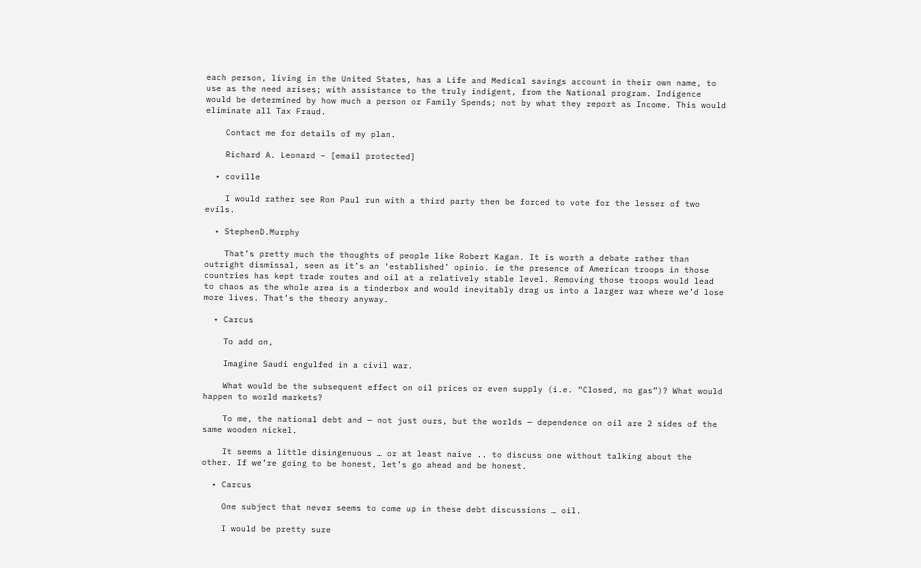each person, living in the United States, has a Life and Medical savings account in their own name, to use as the need arises; with assistance to the truly indigent, from the National program. Indigence would be determined by how much a person or Family Spends; not by what they report as Income. This would eliminate all Tax Fraud.

    Contact me for details of my plan.

    Richard A. Leonard – [email protected]

  • coville

    I would rather see Ron Paul run with a third party then be forced to vote for the lesser of two evils.

  • StephenD.Murphy

    That’s pretty much the thoughts of people like Robert Kagan. It is worth a debate rather than outright dismissal, seen as it’s an ‘established’ opinio. ie the presence of American troops in those countries has kept trade routes and oil at a relatively stable level. Removing those troops would lead to chaos as the whole area is a tinderbox and would inevitably drag us into a larger war where we’d lose more lives. That’s the theory anyway.

  • Carcus

    To add on,

    Imagine Saudi engulfed in a civil war.

    What would be the subsequent effect on oil prices or even supply (i.e. “Closed, no gas”)? What would happen to world markets?

    To me, the national debt and — not just ours, but the worlds — dependence on oil are 2 sides of the same wooden nickel.

    It seems a little disingenuous … or at least naive .. to discuss one without talking about the other. If we’re going to be honest, let’s go ahead and be honest.

  • Carcus

    One subject that never seems to come up in these debt discussions … oil.

    I would be pretty sure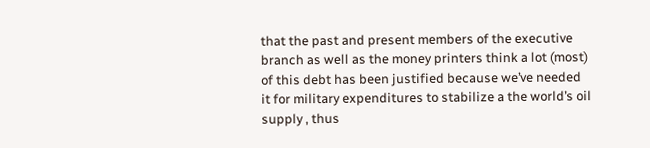that the past and present members of the executive branch as well as the money printers think a lot (most) of this debt has been justified because we’ve needed it for military expenditures to stabilize a the world’s oil supply , thus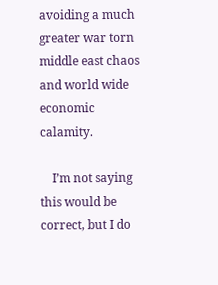avoiding a much greater war torn middle east chaos and world wide economic calamity.

    I’m not saying this would be correct, but I do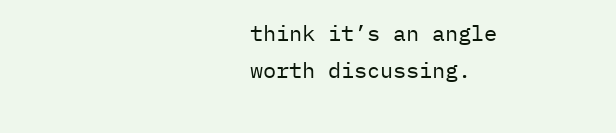think it’s an angle worth discussing.